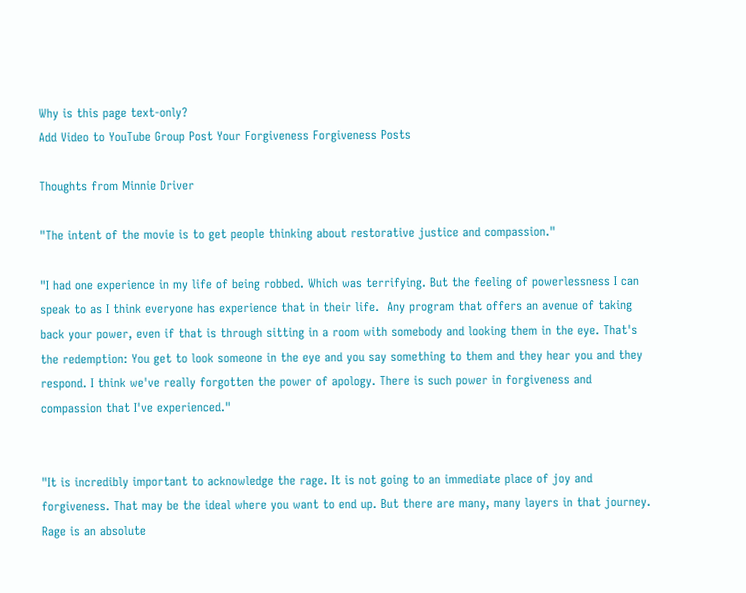Why is this page text-only?
Add Video to YouTube Group Post Your Forgiveness Forgiveness Posts

Thoughts from Minnie Driver

"The intent of the movie is to get people thinking about restorative justice and compassion."

"I had one experience in my life of being robbed. Which was terrifying. But the feeling of powerlessness I can speak to as I think everyone has experience that in their life.  Any program that offers an avenue of taking back your power, even if that is through sitting in a room with somebody and looking them in the eye. That's the redemption: You get to look someone in the eye and you say something to them and they hear you and they respond. I think we've really forgotten the power of apology. There is such power in forgiveness and compassion that I've experienced."


"It is incredibly important to acknowledge the rage. It is not going to an immediate place of joy and forgiveness. That may be the ideal where you want to end up. But there are many, many layers in that journey. Rage is an absolute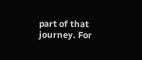part of that journey. For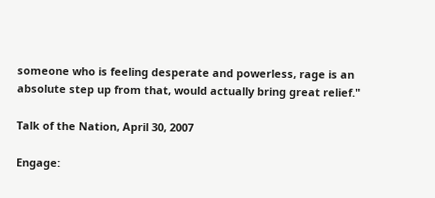someone who is feeling desperate and powerless, rage is an absolute step up from that, would actually bring great relief."

Talk of the Nation, April 30, 2007

Engage: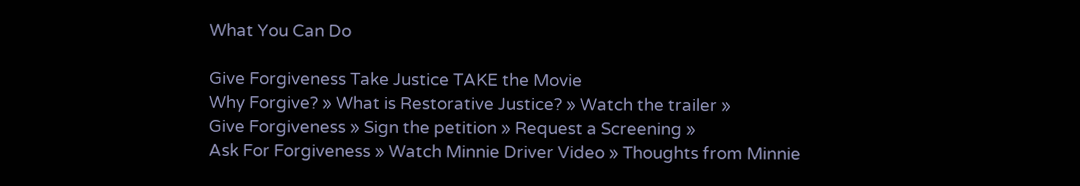What You Can Do

Give Forgiveness Take Justice TAKE the Movie
Why Forgive? » What is Restorative Justice? » Watch the trailer »
Give Forgiveness » Sign the petition » Request a Screening »
Ask For Forgiveness » Watch Minnie Driver Video » Thoughts from Minnie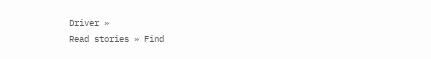Driver »
Read stories » Find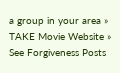a group in your area » TAKE Movie Website »
See Forgiveness Posts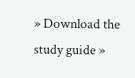» Download the study guide »